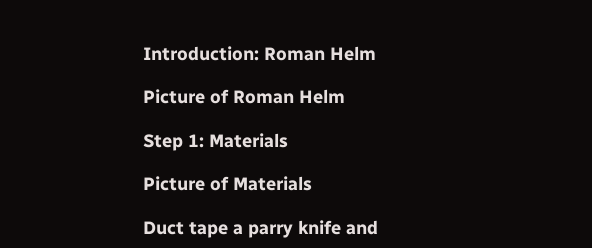Introduction: Roman Helm

Picture of Roman Helm

Step 1: Materials

Picture of Materials

Duct tape a parry knife and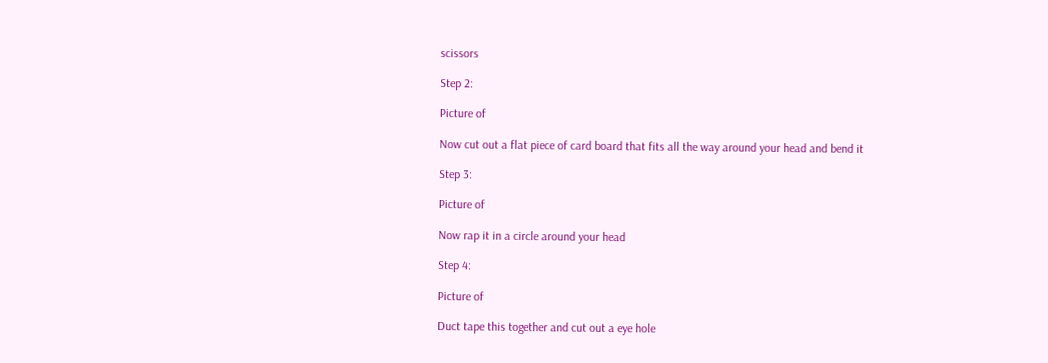scissors

Step 2:

Picture of

Now cut out a flat piece of card board that fits all the way around your head and bend it

Step 3:

Picture of

Now rap it in a circle around your head

Step 4:

Picture of

Duct tape this together and cut out a eye hole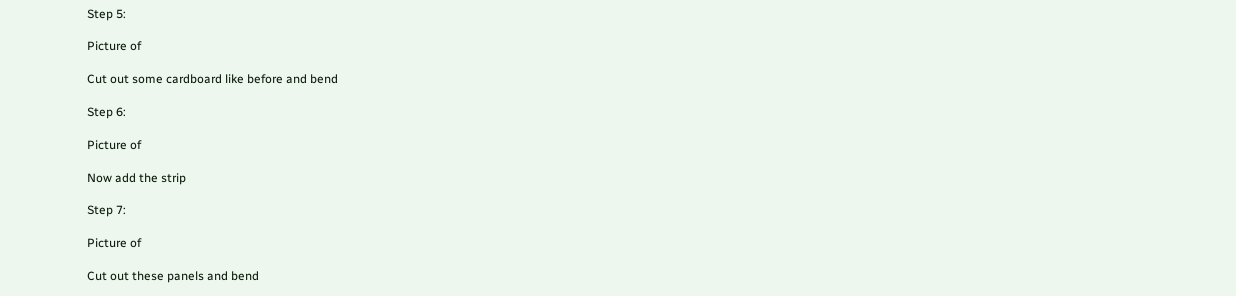Step 5:

Picture of

Cut out some cardboard like before and bend

Step 6:

Picture of

Now add the strip

Step 7:

Picture of

Cut out these panels and bend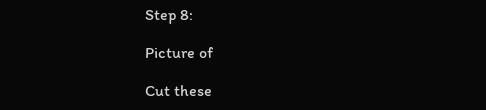Step 8:

Picture of

Cut these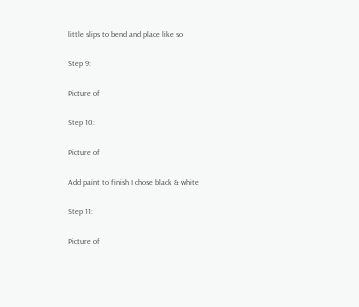little slips to bend and place like so

Step 9:

Picture of

Step 10:

Picture of

Add paint to finish I chose black & white

Step 11:

Picture of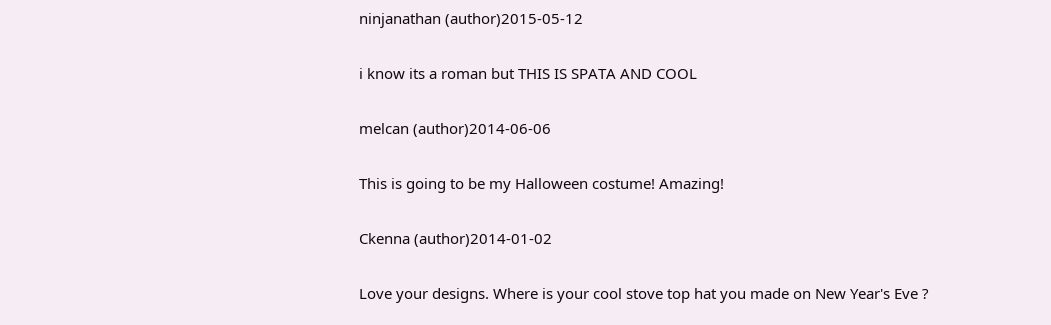ninjanathan (author)2015-05-12

i know its a roman but THIS IS SPATA AND COOL

melcan (author)2014-06-06

This is going to be my Halloween costume! Amazing!

Ckenna (author)2014-01-02

Love your designs. Where is your cool stove top hat you made on New Year's Eve ?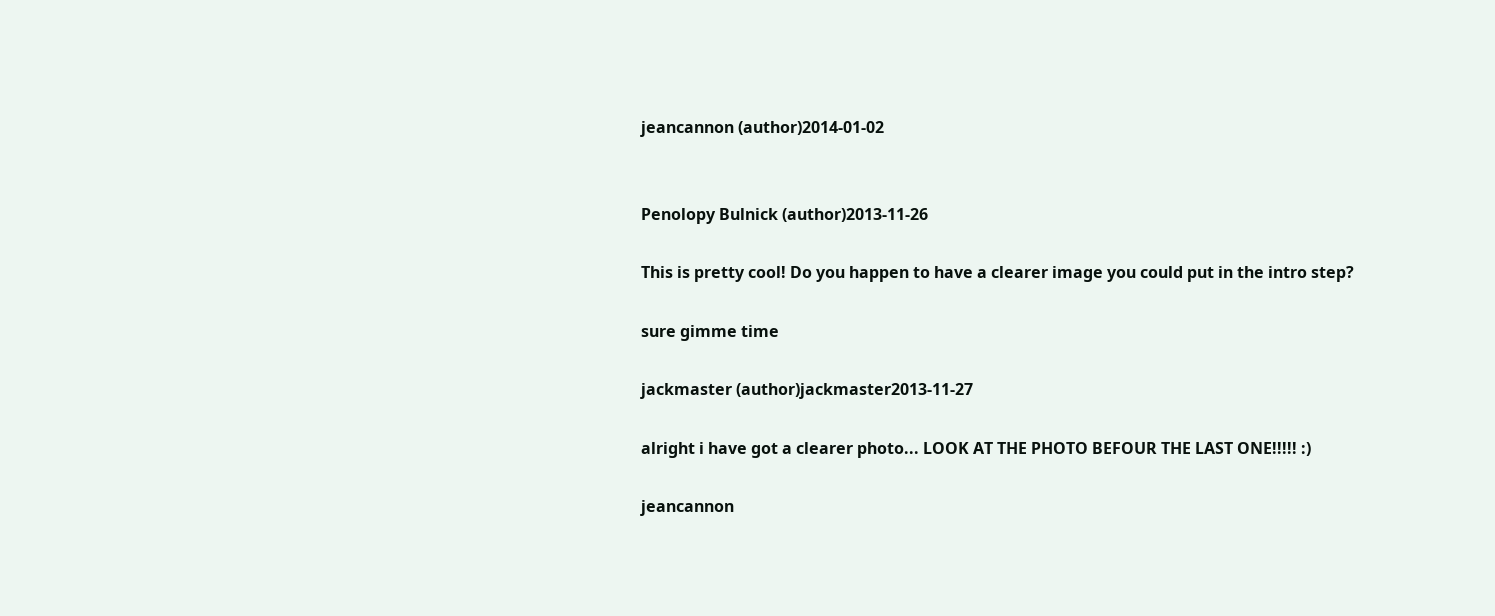jeancannon (author)2014-01-02


Penolopy Bulnick (author)2013-11-26

This is pretty cool! Do you happen to have a clearer image you could put in the intro step?

sure gimme time

jackmaster (author)jackmaster2013-11-27

alright i have got a clearer photo... LOOK AT THE PHOTO BEFOUR THE LAST ONE!!!!! :)

jeancannon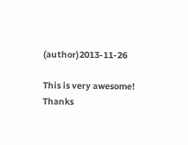(author)2013-11-26

This is very awesome! Thanks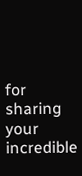for sharing your incredible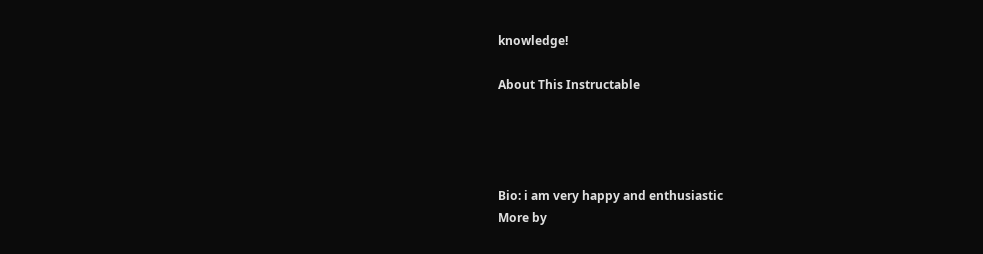knowledge!

About This Instructable




Bio: i am very happy and enthusiastic
More by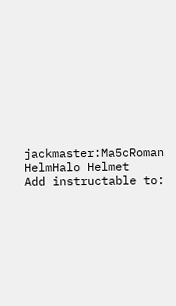jackmaster:Ma5cRoman HelmHalo Helmet
Add instructable to: